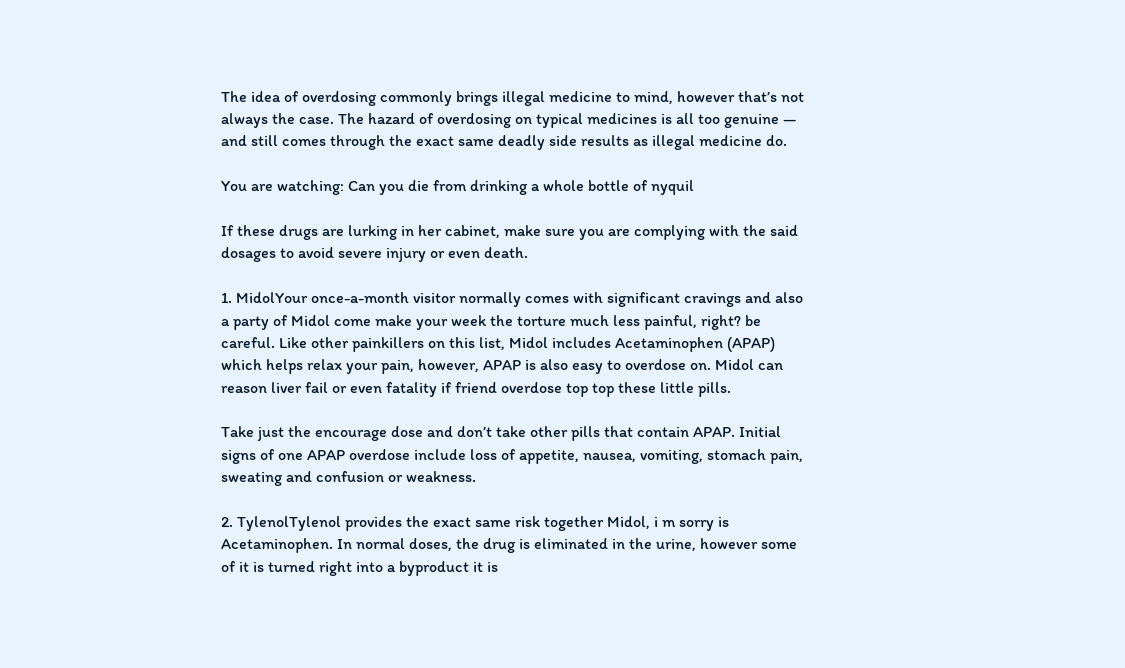The idea of overdosing commonly brings illegal medicine to mind, however that’s not always the case. The hazard of overdosing on typical medicines is all too genuine — and still comes through the exact same deadly side results as illegal medicine do.

You are watching: Can you die from drinking a whole bottle of nyquil

If these drugs are lurking in her cabinet, make sure you are complying with the said dosages to avoid severe injury or even death.

1. MidolYour once-a-month visitor normally comes with significant cravings and also a party of Midol come make your week the torture much less painful, right? be careful. Like other painkillers on this list, Midol includes Acetaminophen (APAP) which helps relax your pain, however, APAP is also easy to overdose on. Midol can reason liver fail or even fatality if friend overdose top top these little pills.

Take just the encourage dose and don’t take other pills that contain APAP. Initial signs of one APAP overdose include loss of appetite, nausea, vomiting, stomach pain, sweating and confusion or weakness.

2. TylenolTylenol provides the exact same risk together Midol, i m sorry is Acetaminophen. In normal doses, the drug is eliminated in the urine, however some of it is turned right into a byproduct it is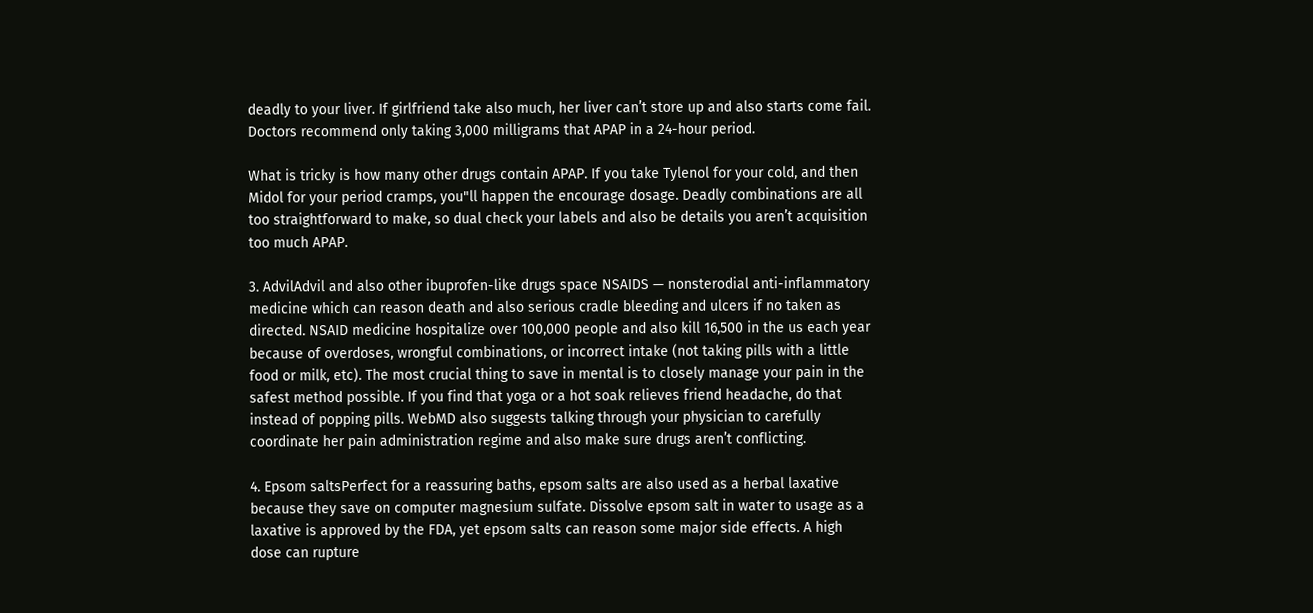deadly to your liver. If girlfriend take also much, her liver can’t store up and also starts come fail. Doctors recommend only taking 3,000 milligrams that APAP in a 24-hour period.

What is tricky is how many other drugs contain APAP. If you take Tylenol for your cold, and then Midol for your period cramps, you"ll happen the encourage dosage. Deadly combinations are all too straightforward to make, so dual check your labels and also be details you aren’t acquisition too much APAP.

3. AdvilAdvil and also other ibuprofen-like drugs space NSAIDS — nonsterodial anti-inflammatory medicine which can reason death and also serious cradle bleeding and ulcers if no taken as directed. NSAID medicine hospitalize over 100,000 people and also kill 16,500 in the us each year because of overdoses, wrongful combinations, or incorrect intake (not taking pills with a little food or milk, etc). The most crucial thing to save in mental is to closely manage your pain in the safest method possible. If you find that yoga or a hot soak relieves friend headache, do that instead of popping pills. WebMD also suggests talking through your physician to carefully coordinate her pain administration regime and also make sure drugs aren’t conflicting.

4. Epsom saltsPerfect for a reassuring baths, epsom salts are also used as a herbal laxative because they save on computer magnesium sulfate. Dissolve epsom salt in water to usage as a laxative is approved by the FDA, yet epsom salts can reason some major side effects. A high dose can rupture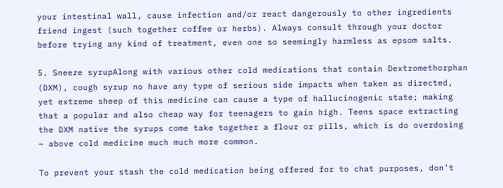your intestinal wall, cause infection and/or react dangerously to other ingredients friend ingest (such together coffee or herbs). Always consult through your doctor before trying any kind of treatment, even one so seemingly harmless as epsom salts.

5. Sneeze syrupAlong with various other cold medications that contain Dextromethorphan (DXM), cough syrup no have any type of serious side impacts when taken as directed, yet extreme sheep of this medicine can cause a type of hallucinogenic state; making that a popular and also cheap way for teenagers to gain high. Teens space extracting the DXM native the syrups come take together a flour or pills, which is do overdosing ~ above cold medicine much much more common.

To prevent your stash the cold medication being offered for to chat purposes, don’t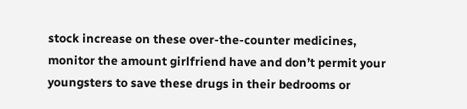stock increase on these over-the-counter medicines, monitor the amount girlfriend have and don’t permit your youngsters to save these drugs in their bedrooms or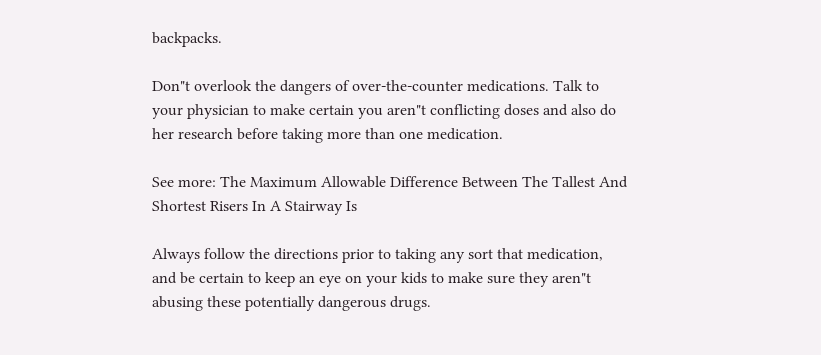backpacks.

Don"t overlook the dangers of over-the-counter medications. Talk to your physician to make certain you aren"t conflicting doses and also do her research before taking more than one medication.

See more: The Maximum Allowable Difference Between The Tallest And Shortest Risers In A Stairway Is

Always follow the directions prior to taking any sort that medication, and be certain to keep an eye on your kids to make sure they aren"t abusing these potentially dangerous drugs.